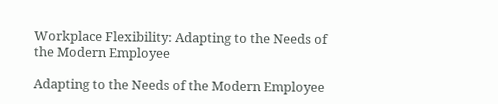Workplace Flexibility: Adapting to the Needs of the Modern Employee

Adapting to the Needs of the Modern Employee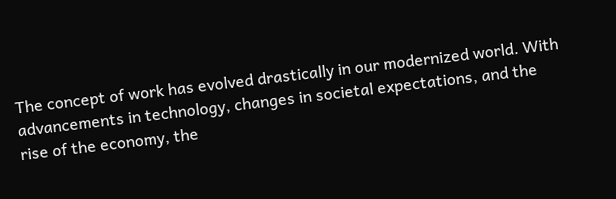The concept of work has evolved drastically in our modernized world. With advancements in technology, changes in societal expectations, and the rise of the economy, the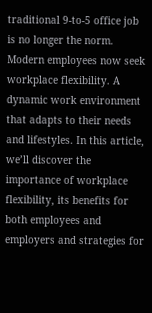traditional 9-to-5 office job is no longer the norm. Modern employees now seek workplace flexibility. A dynamic work environment that adapts to their needs and lifestyles. In this article, we’ll discover the importance of workplace flexibility, its benefits for both employees and employers and strategies for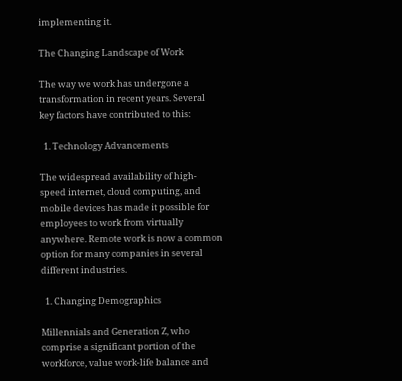implementing it.

The Changing Landscape of Work

The way we work has undergone a transformation in recent years. Several key factors have contributed to this:

  1. Technology Advancements

The widespread availability of high-speed internet, cloud computing, and mobile devices has made it possible for employees to work from virtually anywhere. Remote work is now a common option for many companies in several different industries.

  1. Changing Demographics

Millennials and Generation Z, who comprise a significant portion of the workforce, value work-life balance and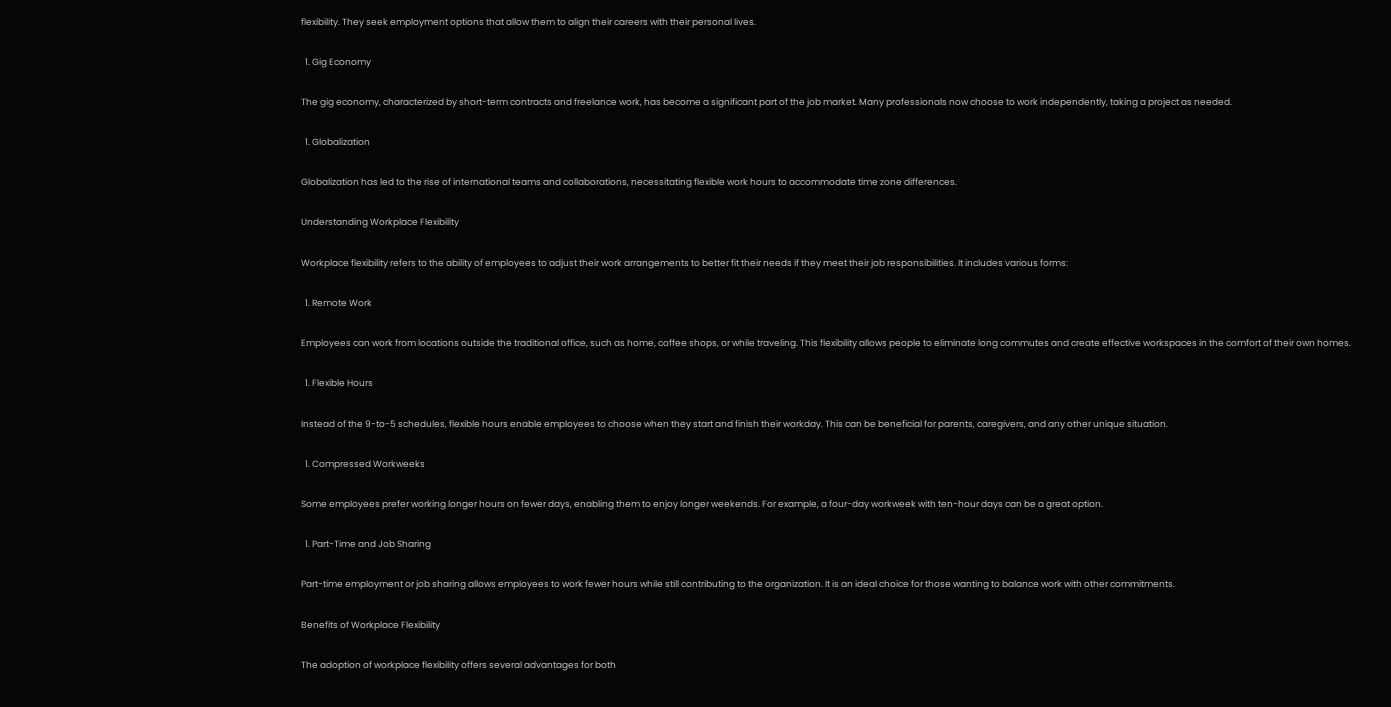flexibility. They seek employment options that allow them to align their careers with their personal lives.

  1. Gig Economy

The gig economy, characterized by short-term contracts and freelance work, has become a significant part of the job market. Many professionals now choose to work independently, taking a project as needed.

  1. Globalization

Globalization has led to the rise of international teams and collaborations, necessitating flexible work hours to accommodate time zone differences.

Understanding Workplace Flexibility

Workplace flexibility refers to the ability of employees to adjust their work arrangements to better fit their needs if they meet their job responsibilities. It includes various forms:

  1. Remote Work

Employees can work from locations outside the traditional office, such as home, coffee shops, or while traveling. This flexibility allows people to eliminate long commutes and create effective workspaces in the comfort of their own homes.

  1. Flexible Hours

Instead of the 9-to-5 schedules, flexible hours enable employees to choose when they start and finish their workday. This can be beneficial for parents, caregivers, and any other unique situation.

  1. Compressed Workweeks

Some employees prefer working longer hours on fewer days, enabling them to enjoy longer weekends. For example, a four-day workweek with ten-hour days can be a great option.

  1. Part-Time and Job Sharing

Part-time employment or job sharing allows employees to work fewer hours while still contributing to the organization. It is an ideal choice for those wanting to balance work with other commitments.

Benefits of Workplace Flexibility

The adoption of workplace flexibility offers several advantages for both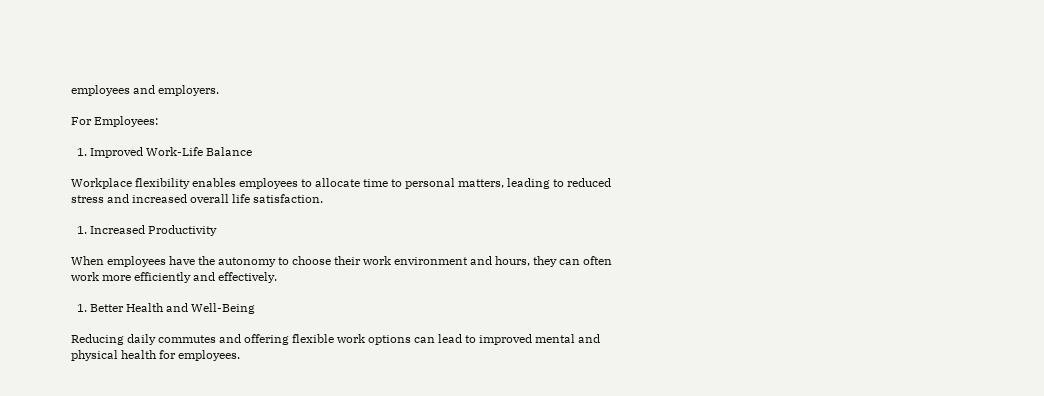employees and employers.

For Employees:

  1. Improved Work-Life Balance

Workplace flexibility enables employees to allocate time to personal matters, leading to reduced stress and increased overall life satisfaction.

  1. Increased Productivity

When employees have the autonomy to choose their work environment and hours, they can often work more efficiently and effectively.

  1. Better Health and Well-Being

Reducing daily commutes and offering flexible work options can lead to improved mental and physical health for employees.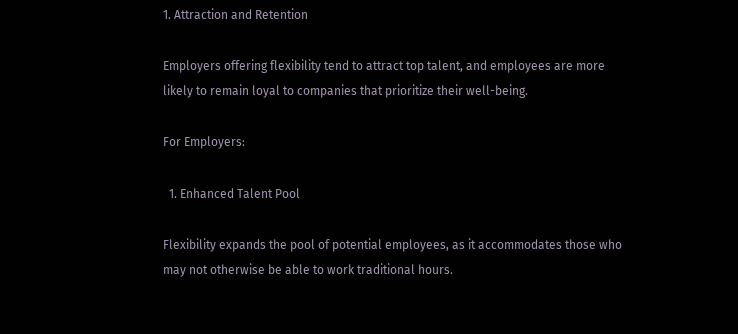1. Attraction and Retention

Employers offering flexibility tend to attract top talent, and employees are more likely to remain loyal to companies that prioritize their well-being.

For Employers:

  1. Enhanced Talent Pool

Flexibility expands the pool of potential employees, as it accommodates those who may not otherwise be able to work traditional hours.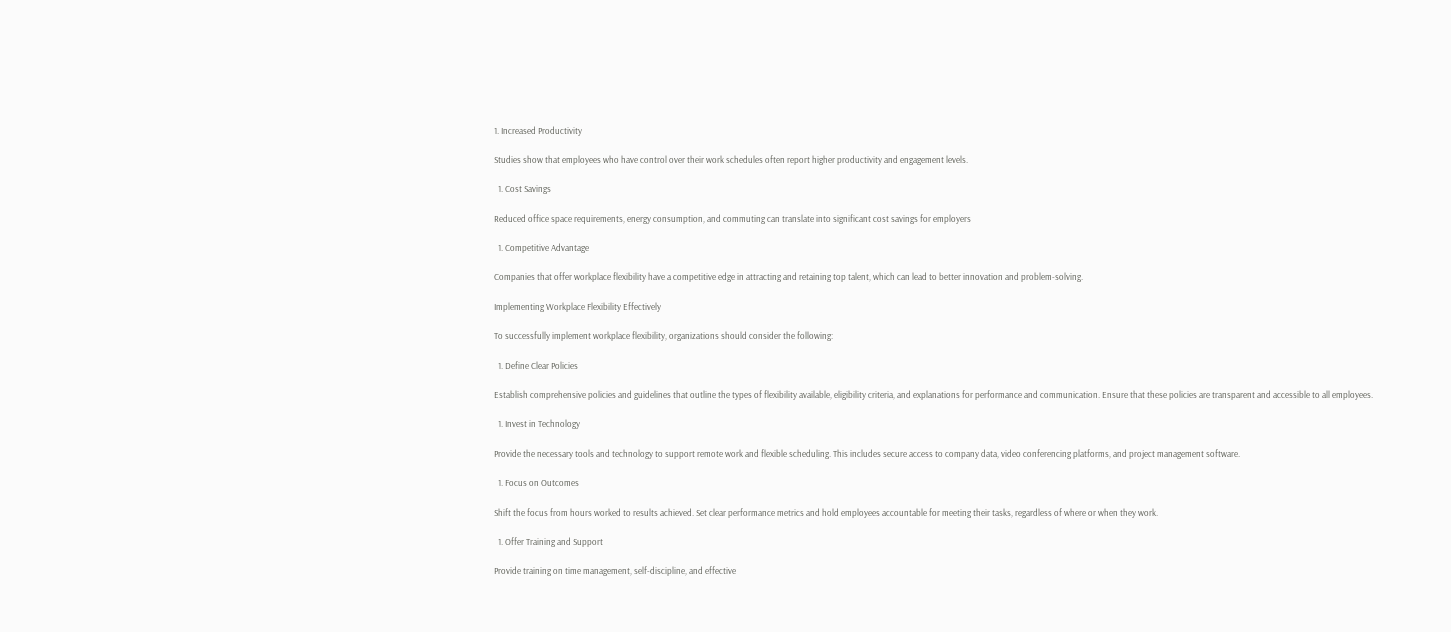1. Increased Productivity

Studies show that employees who have control over their work schedules often report higher productivity and engagement levels.

  1. Cost Savings

Reduced office space requirements, energy consumption, and commuting can translate into significant cost savings for employers

  1. Competitive Advantage

Companies that offer workplace flexibility have a competitive edge in attracting and retaining top talent, which can lead to better innovation and problem-solving.

Implementing Workplace Flexibility Effectively

To successfully implement workplace flexibility, organizations should consider the following:

  1. Define Clear Policies

Establish comprehensive policies and guidelines that outline the types of flexibility available, eligibility criteria, and explanations for performance and communication. Ensure that these policies are transparent and accessible to all employees.

  1. Invest in Technology

Provide the necessary tools and technology to support remote work and flexible scheduling. This includes secure access to company data, video conferencing platforms, and project management software.

  1. Focus on Outcomes

Shift the focus from hours worked to results achieved. Set clear performance metrics and hold employees accountable for meeting their tasks, regardless of where or when they work.

  1. Offer Training and Support

Provide training on time management, self-discipline, and effective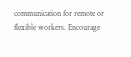communication for remote or flexible workers. Encourage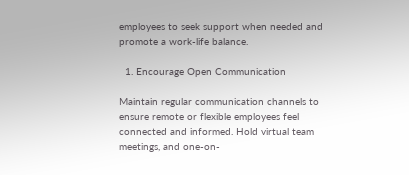employees to seek support when needed and promote a work-life balance.

  1. Encourage Open Communication

Maintain regular communication channels to ensure remote or flexible employees feel connected and informed. Hold virtual team meetings, and one-on-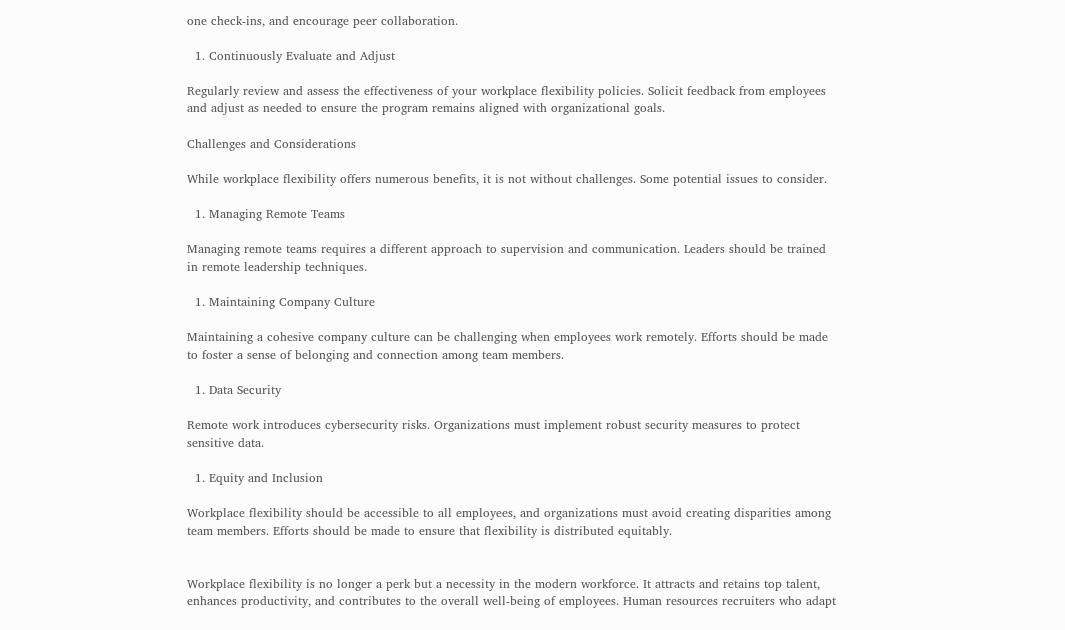one check-ins, and encourage peer collaboration.

  1. Continuously Evaluate and Adjust

Regularly review and assess the effectiveness of your workplace flexibility policies. Solicit feedback from employees and adjust as needed to ensure the program remains aligned with organizational goals.

Challenges and Considerations

While workplace flexibility offers numerous benefits, it is not without challenges. Some potential issues to consider.

  1. Managing Remote Teams

Managing remote teams requires a different approach to supervision and communication. Leaders should be trained in remote leadership techniques.

  1. Maintaining Company Culture

Maintaining a cohesive company culture can be challenging when employees work remotely. Efforts should be made to foster a sense of belonging and connection among team members.

  1. Data Security

Remote work introduces cybersecurity risks. Organizations must implement robust security measures to protect sensitive data.

  1. Equity and Inclusion

Workplace flexibility should be accessible to all employees, and organizations must avoid creating disparities among team members. Efforts should be made to ensure that flexibility is distributed equitably.


Workplace flexibility is no longer a perk but a necessity in the modern workforce. It attracts and retains top talent, enhances productivity, and contributes to the overall well-being of employees. Human resources recruiters who adapt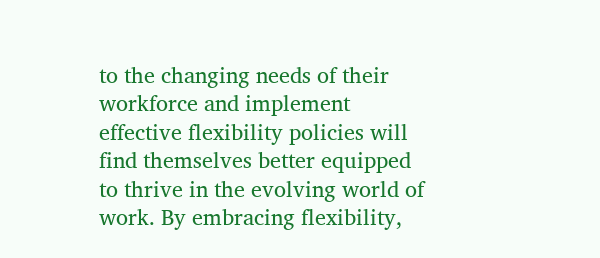to the changing needs of their workforce and implement effective flexibility policies will find themselves better equipped to thrive in the evolving world of work. By embracing flexibility,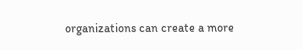organizations can create a more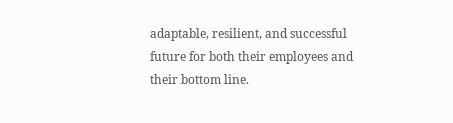adaptable, resilient, and successful future for both their employees and their bottom line.